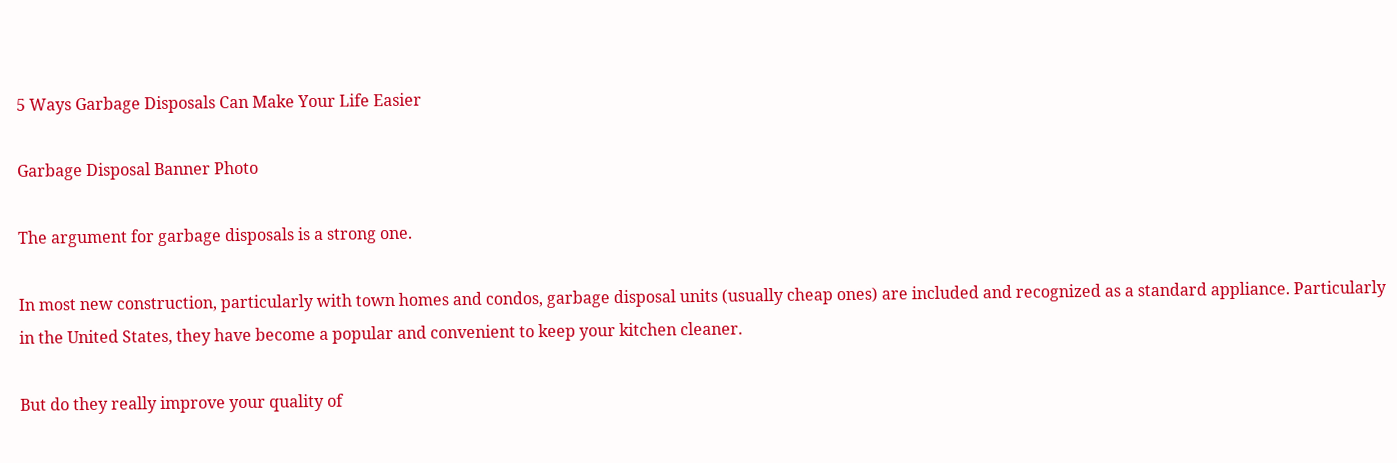5 Ways Garbage Disposals Can Make Your Life Easier

Garbage Disposal Banner Photo

The argument for garbage disposals is a strong one.

In most new construction, particularly with town homes and condos, garbage disposal units (usually cheap ones) are included and recognized as a standard appliance. Particularly in the United States, they have become a popular and convenient to keep your kitchen cleaner.

But do they really improve your quality of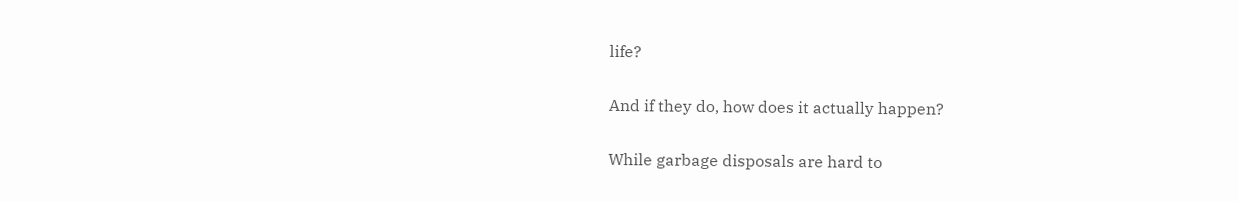life?

And if they do, how does it actually happen?

While garbage disposals are hard to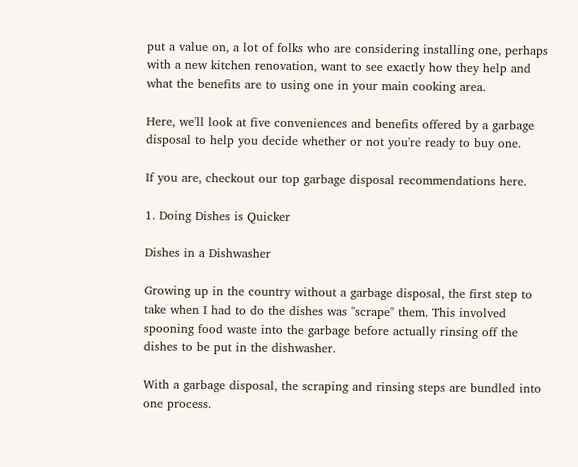put a value on, a lot of folks who are considering installing one, perhaps with a new kitchen renovation, want to see exactly how they help and what the benefits are to using one in your main cooking area.

Here, we'll look at five conveniences and benefits offered by a garbage disposal to help you decide whether or not you're ready to buy one.

If you are, checkout our top garbage disposal recommendations here.

1. Doing Dishes is Quicker

Dishes in a Dishwasher

Growing up in the country without a garbage disposal, the first step to take when I had to do the dishes was "scrape" them. This involved spooning food waste into the garbage before actually rinsing off the dishes to be put in the dishwasher.

With a garbage disposal, the scraping and rinsing steps are bundled into one process.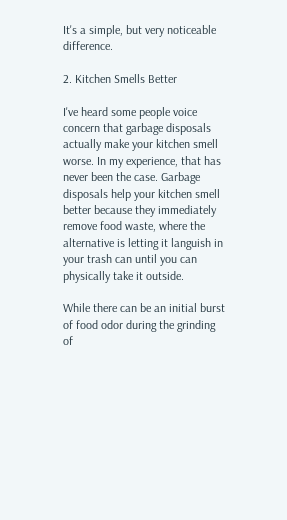It's a simple, but very noticeable difference.

2. Kitchen Smells Better

I've heard some people voice concern that garbage disposals actually make your kitchen smell worse. In my experience, that has never been the case. Garbage disposals help your kitchen smell better because they immediately remove food waste, where the alternative is letting it languish in your trash can until you can physically take it outside.

While there can be an initial burst of food odor during the grinding of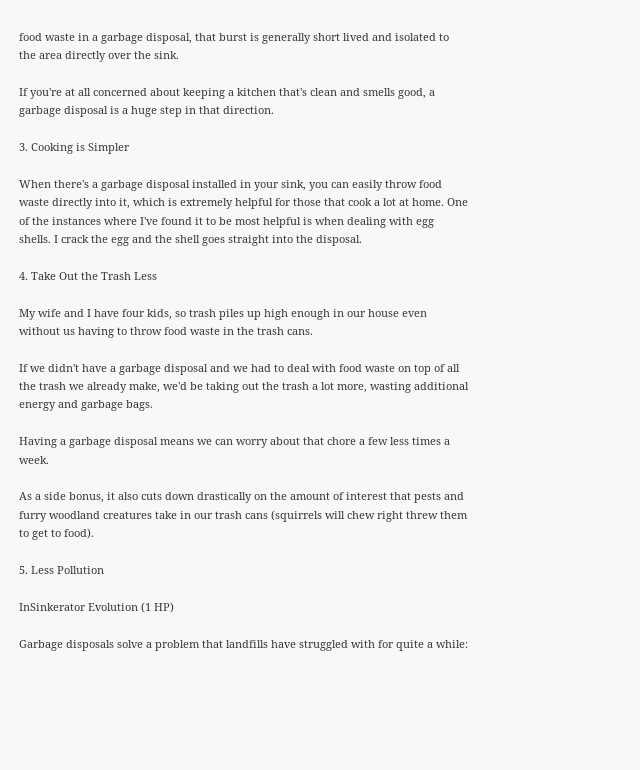food waste in a garbage disposal, that burst is generally short lived and isolated to the area directly over the sink.

If you're at all concerned about keeping a kitchen that's clean and smells good, a garbage disposal is a huge step in that direction.

3. Cooking is Simpler

When there's a garbage disposal installed in your sink, you can easily throw food waste directly into it, which is extremely helpful for those that cook a lot at home. One of the instances where I've found it to be most helpful is when dealing with egg shells. I crack the egg and the shell goes straight into the disposal.

4. Take Out the Trash Less

My wife and I have four kids, so trash piles up high enough in our house even without us having to throw food waste in the trash cans.

If we didn't have a garbage disposal and we had to deal with food waste on top of all the trash we already make, we'd be taking out the trash a lot more, wasting additional energy and garbage bags.

Having a garbage disposal means we can worry about that chore a few less times a week.

As a side bonus, it also cuts down drastically on the amount of interest that pests and furry woodland creatures take in our trash cans (squirrels will chew right threw them to get to food).

5. Less Pollution

InSinkerator Evolution (1 HP)

Garbage disposals solve a problem that landfills have struggled with for quite a while: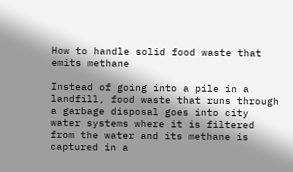How to handle solid food waste that emits methane

Instead of going into a pile in a landfill, food waste that runs through a garbage disposal goes into city water systems where it is filtered from the water and its methane is captured in a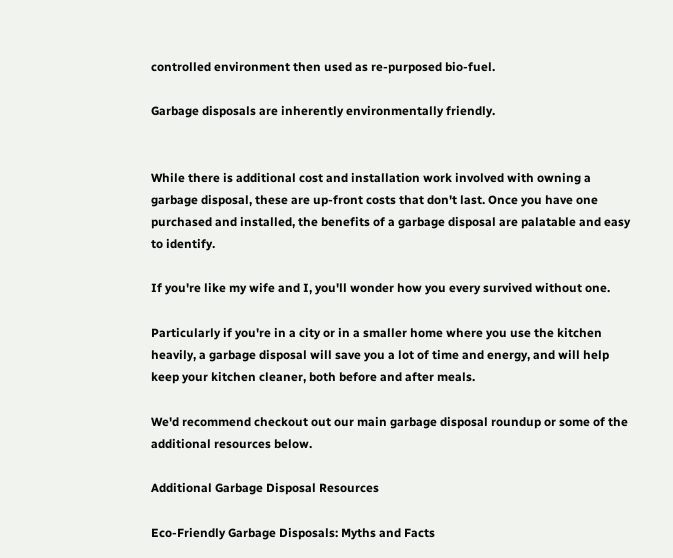controlled environment then used as re-purposed bio-fuel.

Garbage disposals are inherently environmentally friendly.


While there is additional cost and installation work involved with owning a garbage disposal, these are up-front costs that don't last. Once you have one purchased and installed, the benefits of a garbage disposal are palatable and easy to identify.

If you're like my wife and I, you'll wonder how you every survived without one.

Particularly if you're in a city or in a smaller home where you use the kitchen heavily, a garbage disposal will save you a lot of time and energy, and will help keep your kitchen cleaner, both before and after meals.

We'd recommend checkout out our main garbage disposal roundup or some of the additional resources below.

Additional Garbage Disposal Resources

Eco-Friendly Garbage Disposals: Myths and Facts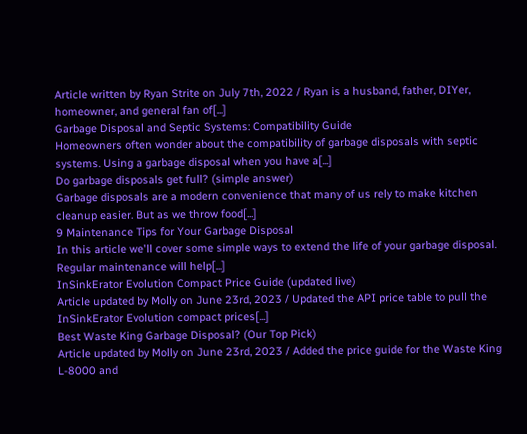Article written by Ryan Strite on July 7th, 2022 / Ryan is a husband, father, DIYer, homeowner, and general fan of[...]
Garbage Disposal and Septic Systems: Compatibility Guide
Homeowners often wonder about the compatibility of garbage disposals with septic systems. Using a garbage disposal when you have a[...]
Do garbage disposals get full? (simple answer)
Garbage disposals are a modern convenience that many of us rely to make kitchen cleanup easier. But as we throw food[...]
9 Maintenance Tips for Your Garbage Disposal
In this article we'll cover some simple ways to extend the life of your garbage disposal. Regular maintenance will help[...]
InSinkErator Evolution Compact Price Guide (updated live)
Article updated by Molly on June 23rd, 2023 / Updated the API price table to pull the InSinkErator Evolution compact prices[...]
Best Waste King Garbage Disposal? (Our Top Pick)
Article updated by Molly on June 23rd, 2023 / Added the price guide for the Waste King L-8000 and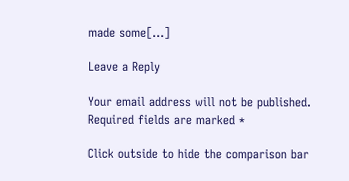made some[...]

Leave a Reply

Your email address will not be published. Required fields are marked *

Click outside to hide the comparison bar